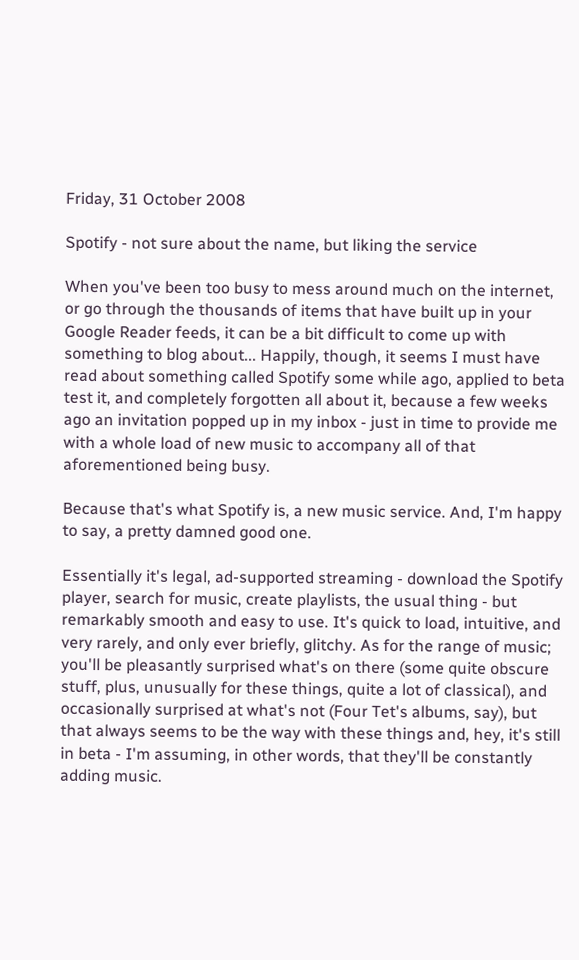Friday, 31 October 2008

Spotify - not sure about the name, but liking the service

When you've been too busy to mess around much on the internet, or go through the thousands of items that have built up in your Google Reader feeds, it can be a bit difficult to come up with something to blog about... Happily, though, it seems I must have read about something called Spotify some while ago, applied to beta test it, and completely forgotten all about it, because a few weeks ago an invitation popped up in my inbox - just in time to provide me with a whole load of new music to accompany all of that aforementioned being busy.

Because that's what Spotify is, a new music service. And, I'm happy to say, a pretty damned good one.

Essentially it's legal, ad-supported streaming - download the Spotify player, search for music, create playlists, the usual thing - but remarkably smooth and easy to use. It's quick to load, intuitive, and very rarely, and only ever briefly, glitchy. As for the range of music; you'll be pleasantly surprised what's on there (some quite obscure stuff, plus, unusually for these things, quite a lot of classical), and occasionally surprised at what's not (Four Tet's albums, say), but that always seems to be the way with these things and, hey, it's still in beta - I'm assuming, in other words, that they'll be constantly adding music.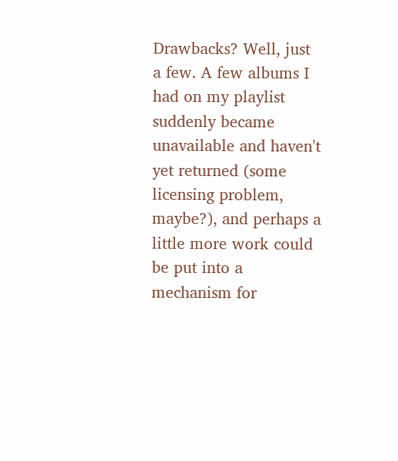Drawbacks? Well, just a few. A few albums I had on my playlist suddenly became unavailable and haven't yet returned (some licensing problem, maybe?), and perhaps a little more work could be put into a mechanism for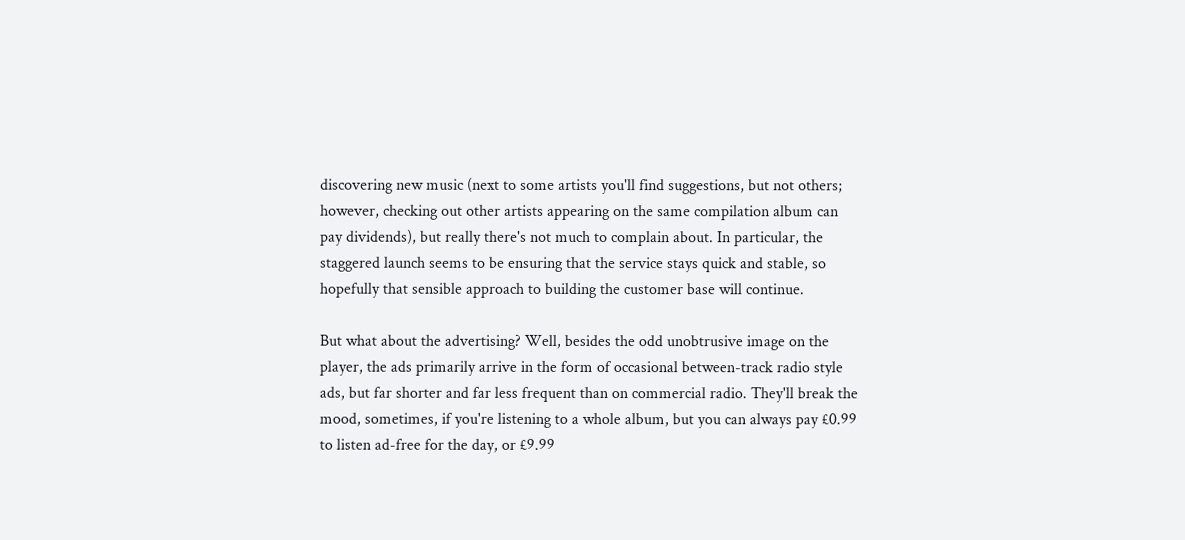discovering new music (next to some artists you'll find suggestions, but not others; however, checking out other artists appearing on the same compilation album can pay dividends), but really there's not much to complain about. In particular, the staggered launch seems to be ensuring that the service stays quick and stable, so hopefully that sensible approach to building the customer base will continue.

But what about the advertising? Well, besides the odd unobtrusive image on the player, the ads primarily arrive in the form of occasional between-track radio style ads, but far shorter and far less frequent than on commercial radio. They'll break the mood, sometimes, if you're listening to a whole album, but you can always pay £0.99 to listen ad-free for the day, or £9.99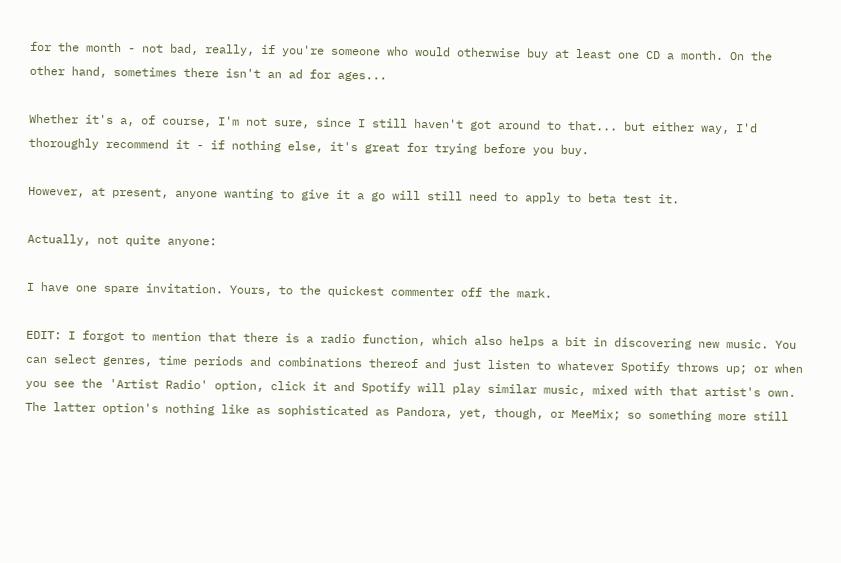for the month - not bad, really, if you're someone who would otherwise buy at least one CD a month. On the other hand, sometimes there isn't an ad for ages...

Whether it's a, of course, I'm not sure, since I still haven't got around to that... but either way, I'd thoroughly recommend it - if nothing else, it's great for trying before you buy.

However, at present, anyone wanting to give it a go will still need to apply to beta test it.

Actually, not quite anyone:

I have one spare invitation. Yours, to the quickest commenter off the mark.

EDIT: I forgot to mention that there is a radio function, which also helps a bit in discovering new music. You can select genres, time periods and combinations thereof and just listen to whatever Spotify throws up; or when you see the 'Artist Radio' option, click it and Spotify will play similar music, mixed with that artist's own. The latter option's nothing like as sophisticated as Pandora, yet, though, or MeeMix; so something more still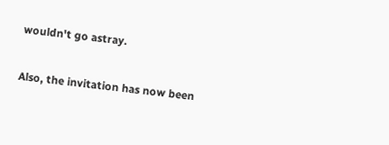wouldn't go astray.

Also, the invitation has now been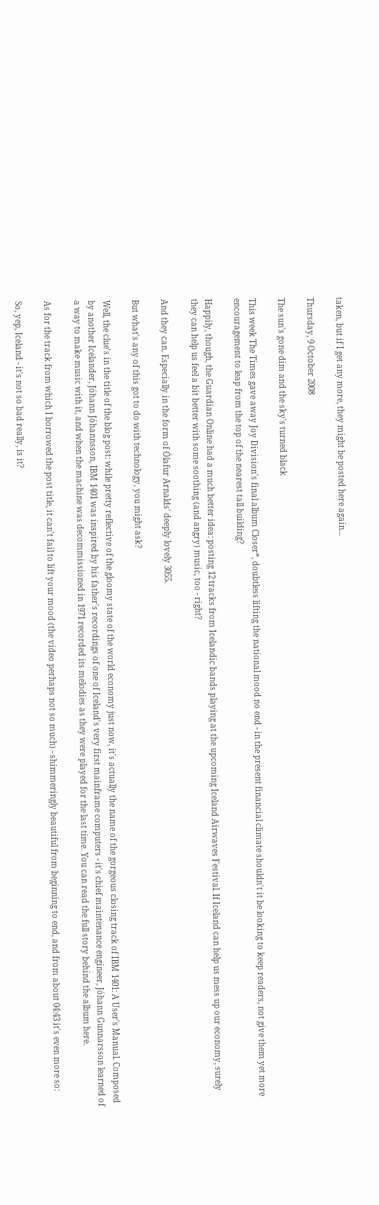taken, but if I get any more, they might be posted here again...

Thursday, 9 October 2008

The sun's gone dim and the sky's turned black

This week The Times gave away Joy Division's final album Closer*, doubtless lifting the national mood no end - in the present financial climate shouldn't it be looking to keep readers, not give them yet more encouragement to leap from the top of the nearest tall building?

Happily, though, the Guardian Online had a much better idea: posting 12 tracks from Icelandic bands playing at the upcoming Iceland Airwaves Festival. If Iceland can help us mess up our economy, surely they can help us feel a bit better with some soothing (and angry) music, too - right?

And they can. Especially in the form of Ólafur Arnalds' deeply lovely 3055.

But what's any of this got to do with technology, you might ask?

Well, the clue's in the title of the blog post: while pretty reflective of the gloomy state of the world economy just now, it's actually the name of the gorgeous closing track of IBM 1401: A User's Manual. Composed by another Icelander, Jóhann Jóhannsson, IBM 1401 was inspired by his father's recordings of one of Iceland's very first mainframe computers - it's chief maintenance engineer, Jóhann Gunnarsson learned of a way to make music with it, and when the machine was decommissioned in 1971 recorded its melodies as they were played for the last time. You can read the full story behind the album here.

As for the track from which I borrowed the post title, it can't fail to lift your mood (the video perhaps not so much) - shimmeringly beautiful from beginning to end, and from about 04:43 it's even more so:

So, yep, Iceland - it's not so bad really, is it?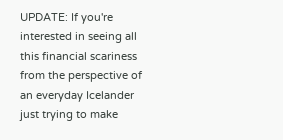UPDATE: If you're interested in seeing all this financial scariness from the perspective of an everyday Icelander just trying to make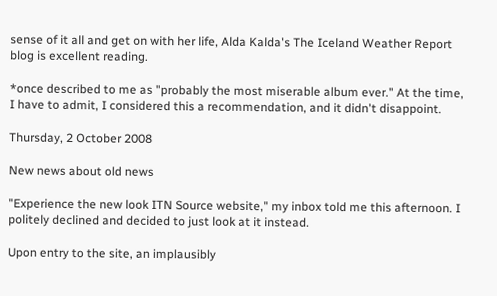sense of it all and get on with her life, Alda Kalda's The Iceland Weather Report blog is excellent reading.

*once described to me as "probably the most miserable album ever." At the time, I have to admit, I considered this a recommendation, and it didn't disappoint.

Thursday, 2 October 2008

New news about old news

"Experience the new look ITN Source website," my inbox told me this afternoon. I politely declined and decided to just look at it instead.

Upon entry to the site, an implausibly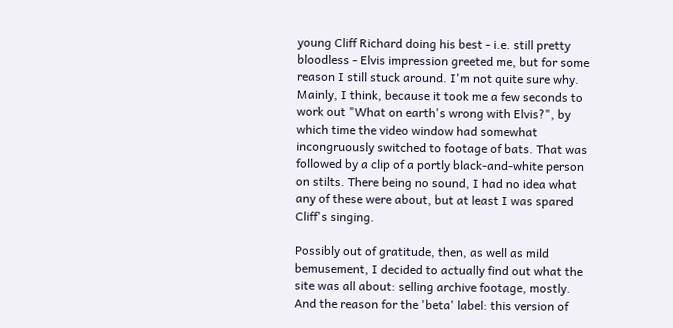young Cliff Richard doing his best - i.e. still pretty bloodless - Elvis impression greeted me, but for some reason I still stuck around. I'm not quite sure why. Mainly, I think, because it took me a few seconds to work out "What on earth's wrong with Elvis?", by which time the video window had somewhat incongruously switched to footage of bats. That was followed by a clip of a portly black-and-white person on stilts. There being no sound, I had no idea what any of these were about, but at least I was spared Cliff's singing.

Possibly out of gratitude, then, as well as mild bemusement, I decided to actually find out what the site was all about: selling archive footage, mostly. And the reason for the 'beta' label: this version of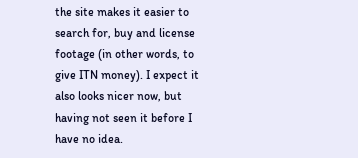the site makes it easier to search for, buy and license footage (in other words, to give ITN money). I expect it also looks nicer now, but having not seen it before I have no idea.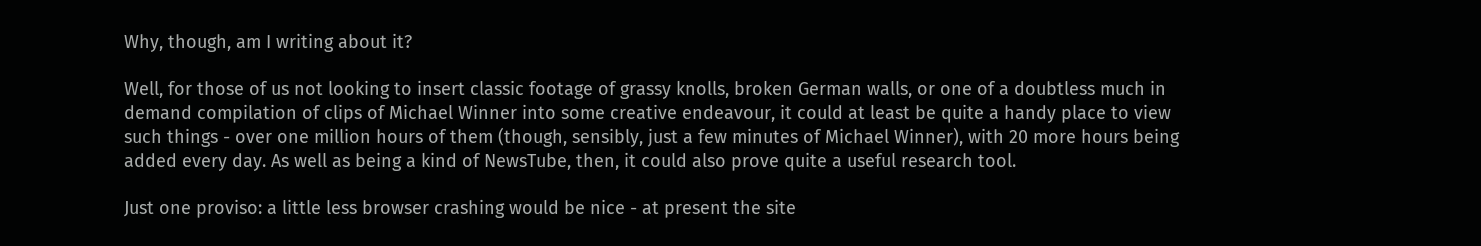Why, though, am I writing about it?

Well, for those of us not looking to insert classic footage of grassy knolls, broken German walls, or one of a doubtless much in demand compilation of clips of Michael Winner into some creative endeavour, it could at least be quite a handy place to view such things - over one million hours of them (though, sensibly, just a few minutes of Michael Winner), with 20 more hours being added every day. As well as being a kind of NewsTube, then, it could also prove quite a useful research tool.

Just one proviso: a little less browser crashing would be nice - at present the site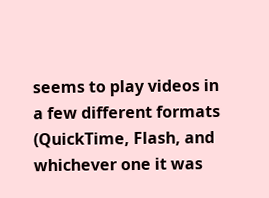seems to play videos in a few different formats (QuickTime, Flash, and whichever one it was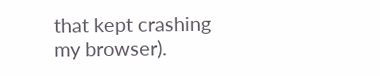that kept crashing my browser).